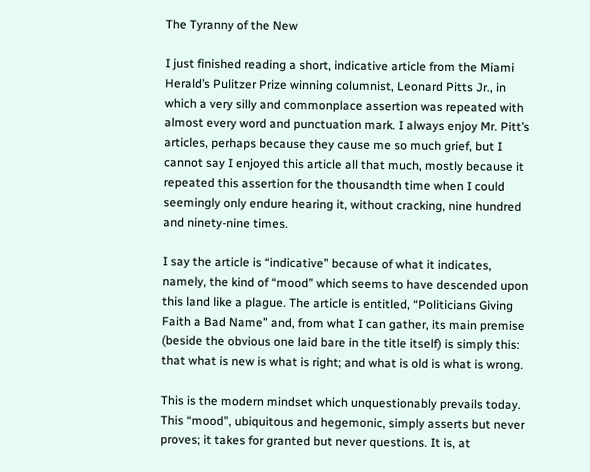The Tyranny of the New

I just finished reading a short, indicative article from the Miami Herald’s Pulitzer Prize winning columnist, Leonard Pitts Jr., in which a very silly and commonplace assertion was repeated with almost every word and punctuation mark. I always enjoy Mr. Pitt’s articles, perhaps because they cause me so much grief, but I cannot say I enjoyed this article all that much, mostly because it repeated this assertion for the thousandth time when I could seemingly only endure hearing it, without cracking, nine hundred and ninety-nine times.

I say the article is “indicative” because of what it indicates, namely, the kind of “mood” which seems to have descended upon this land like a plague. The article is entitled, “Politicians Giving Faith a Bad Name” and, from what I can gather, its main premise (beside the obvious one laid bare in the title itself) is simply this: that what is new is what is right; and what is old is what is wrong.

This is the modern mindset which unquestionably prevails today. This “mood”, ubiquitous and hegemonic, simply asserts but never proves; it takes for granted but never questions. It is, at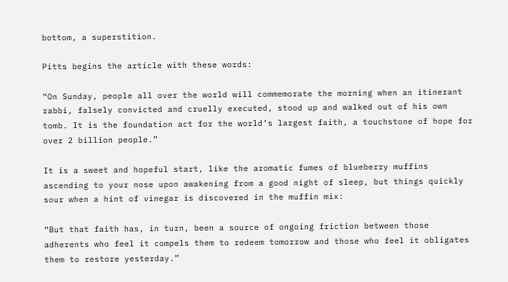bottom, a superstition.

Pitts begins the article with these words:

“On Sunday, people all over the world will commemorate the morning when an itinerant rabbi, falsely convicted and cruelly executed, stood up and walked out of his own tomb. It is the foundation act for the world’s largest faith, a touchstone of hope for over 2 billion people.”

It is a sweet and hopeful start, like the aromatic fumes of blueberry muffins ascending to your nose upon awakening from a good night of sleep, but things quickly sour when a hint of vinegar is discovered in the muffin mix:

“But that faith has, in turn, been a source of ongoing friction between those adherents who feel it compels them to redeem tomorrow and those who feel it obligates them to restore yesterday.”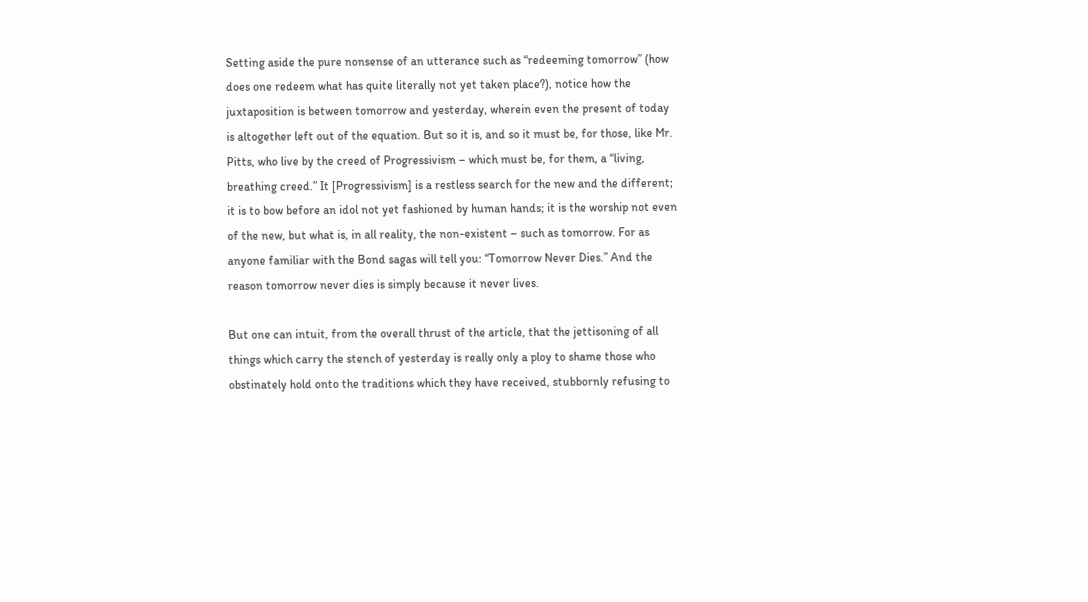Setting aside the pure nonsense of an utterance such as “redeeming tomorrow” (how does one redeem what has quite literally not yet taken place?), notice how the juxtaposition is between tomorrow and yesterday, wherein even the present of today is altogether left out of the equation. But so it is, and so it must be, for those, like Mr. Pitts, who live by the creed of Progressivism – which must be, for them, a “living, breathing creed.” It [Progressivism] is a restless search for the new and the different; it is to bow before an idol not yet fashioned by human hands; it is the worship not even of the new, but what is, in all reality, the non-existent – such as tomorrow. For as anyone familiar with the Bond sagas will tell you: “Tomorrow Never Dies.” And the reason tomorrow never dies is simply because it never lives.

But one can intuit, from the overall thrust of the article, that the jettisoning of all things which carry the stench of yesterday is really only a ploy to shame those who obstinately hold onto the traditions which they have received, stubbornly refusing to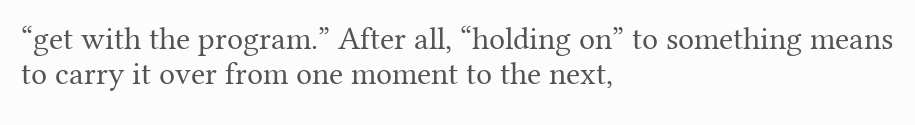“get with the program.” After all, “holding on” to something means to carry it over from one moment to the next,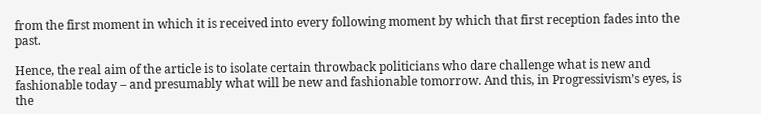from the first moment in which it is received into every following moment by which that first reception fades into the past.

Hence, the real aim of the article is to isolate certain throwback politicians who dare challenge what is new and fashionable today – and presumably what will be new and fashionable tomorrow. And this, in Progressivism’s eyes, is the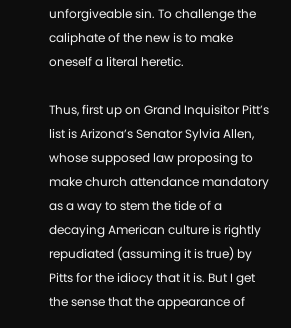unforgiveable sin. To challenge the caliphate of the new is to make oneself a literal heretic.

Thus, first up on Grand Inquisitor Pitt’s list is Arizona’s Senator Sylvia Allen, whose supposed law proposing to make church attendance mandatory as a way to stem the tide of a decaying American culture is rightly repudiated (assuming it is true) by Pitts for the idiocy that it is. But I get the sense that the appearance of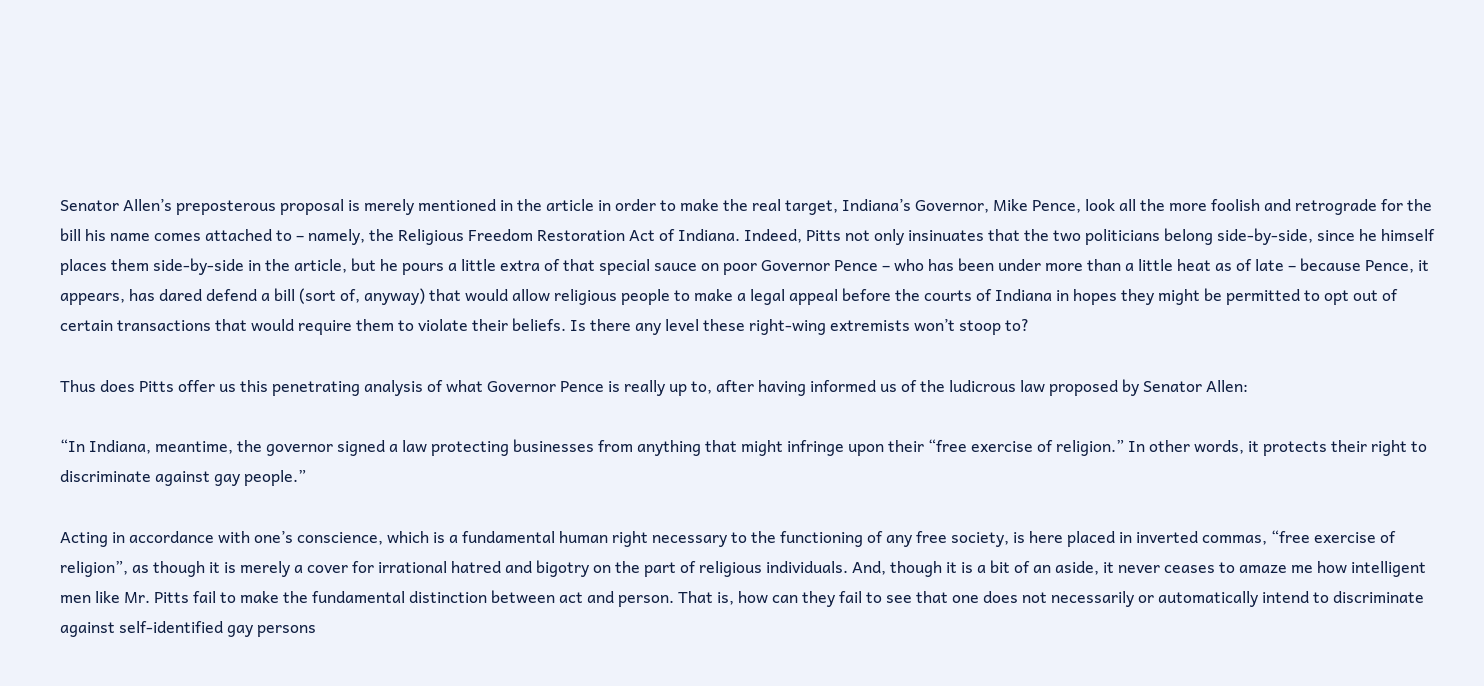Senator Allen’s preposterous proposal is merely mentioned in the article in order to make the real target, Indiana’s Governor, Mike Pence, look all the more foolish and retrograde for the bill his name comes attached to – namely, the Religious Freedom Restoration Act of Indiana. Indeed, Pitts not only insinuates that the two politicians belong side-by-side, since he himself places them side-by-side in the article, but he pours a little extra of that special sauce on poor Governor Pence – who has been under more than a little heat as of late – because Pence, it appears, has dared defend a bill (sort of, anyway) that would allow religious people to make a legal appeal before the courts of Indiana in hopes they might be permitted to opt out of certain transactions that would require them to violate their beliefs. Is there any level these right-wing extremists won’t stoop to?

Thus does Pitts offer us this penetrating analysis of what Governor Pence is really up to, after having informed us of the ludicrous law proposed by Senator Allen:

“In Indiana, meantime, the governor signed a law protecting businesses from anything that might infringe upon their “free exercise of religion.” In other words, it protects their right to discriminate against gay people.”

Acting in accordance with one’s conscience, which is a fundamental human right necessary to the functioning of any free society, is here placed in inverted commas, “free exercise of religion”, as though it is merely a cover for irrational hatred and bigotry on the part of religious individuals. And, though it is a bit of an aside, it never ceases to amaze me how intelligent men like Mr. Pitts fail to make the fundamental distinction between act and person. That is, how can they fail to see that one does not necessarily or automatically intend to discriminate against self-identified gay persons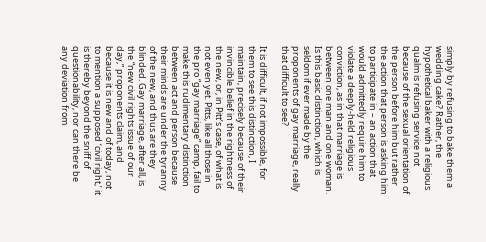simply by refusing to bake them a wedding cake? Rather, the hypothetical baker with a religious qualm is refusing service not because of the sexual orientation of the person before him but rather the action that person is asking him to participate in – an action that would admittedly require him to violate a deeply-held religious conviction, as in that marriage is between one man and one woman. Is this basic distinction, which is seldom if ever made by the proponents of gay marriage, really that difficult to see?

It is difficult, if not impossible, for them to see this distinction, I maintain, precisely because of their invincible belief in the rightness of the new, or, in Pitt’s case, of what is not even yet. Pitts, like all those in the pro “gay marriage” camp, fail to make this rudimentary distinction between act and person because their minds are under the tyranny of the new, and thus are they blinded. Gay marriage, after all, is the “new civil rights issue of our day,” proponents claim, and because it is new and of today, not to mention a supposed ‘civil right,’ it is thereby beyond the sniff of questionability, nor can there be any deviation from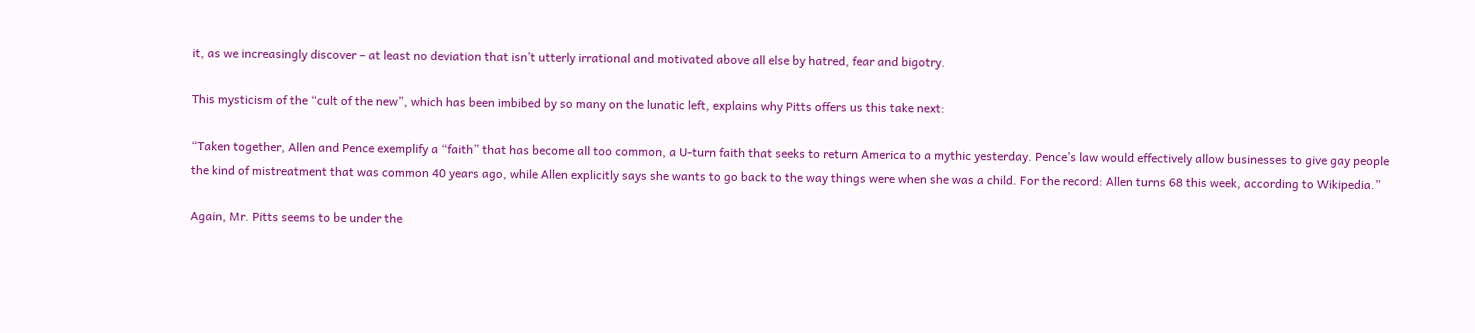it, as we increasingly discover – at least no deviation that isn’t utterly irrational and motivated above all else by hatred, fear and bigotry.

This mysticism of the “cult of the new”, which has been imbibed by so many on the lunatic left, explains why Pitts offers us this take next:

“Taken together, Allen and Pence exemplify a “faith” that has become all too common, a U-turn faith that seeks to return America to a mythic yesterday. Pence’s law would effectively allow businesses to give gay people the kind of mistreatment that was common 40 years ago, while Allen explicitly says she wants to go back to the way things were when she was a child. For the record: Allen turns 68 this week, according to Wikipedia.”

Again, Mr. Pitts seems to be under the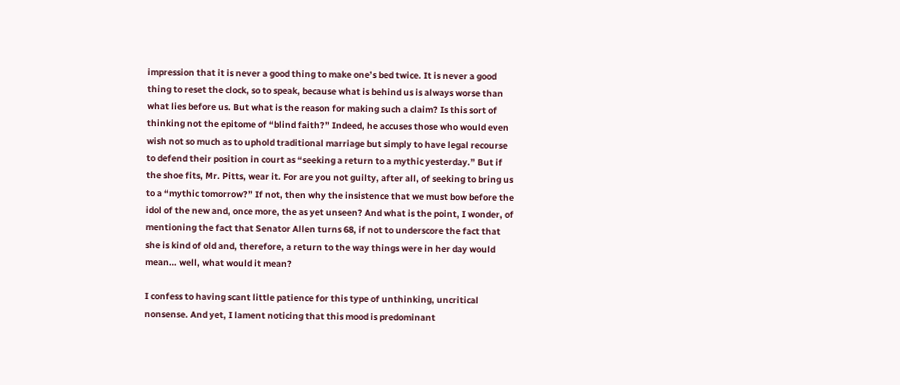impression that it is never a good thing to make one’s bed twice. It is never a good thing to reset the clock, so to speak, because what is behind us is always worse than what lies before us. But what is the reason for making such a claim? Is this sort of thinking not the epitome of “blind faith?” Indeed, he accuses those who would even wish not so much as to uphold traditional marriage but simply to have legal recourse to defend their position in court as “seeking a return to a mythic yesterday.” But if the shoe fits, Mr. Pitts, wear it. For are you not guilty, after all, of seeking to bring us to a “mythic tomorrow?” If not, then why the insistence that we must bow before the idol of the new and, once more, the as yet unseen? And what is the point, I wonder, of mentioning the fact that Senator Allen turns 68, if not to underscore the fact that she is kind of old and, therefore, a return to the way things were in her day would mean… well, what would it mean?

I confess to having scant little patience for this type of unthinking, uncritical nonsense. And yet, I lament noticing that this mood is predominant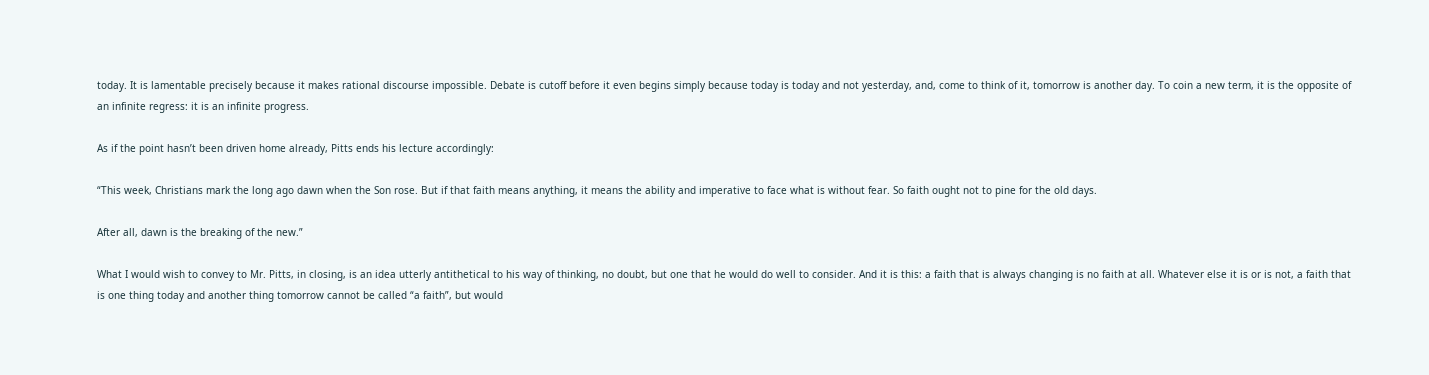today. It is lamentable precisely because it makes rational discourse impossible. Debate is cutoff before it even begins simply because today is today and not yesterday, and, come to think of it, tomorrow is another day. To coin a new term, it is the opposite of an infinite regress: it is an infinite progress.

As if the point hasn’t been driven home already, Pitts ends his lecture accordingly:

“This week, Christians mark the long ago dawn when the Son rose. But if that faith means anything, it means the ability and imperative to face what is without fear. So faith ought not to pine for the old days.

After all, dawn is the breaking of the new.”

What I would wish to convey to Mr. Pitts, in closing, is an idea utterly antithetical to his way of thinking, no doubt, but one that he would do well to consider. And it is this: a faith that is always changing is no faith at all. Whatever else it is or is not, a faith that is one thing today and another thing tomorrow cannot be called “a faith”, but would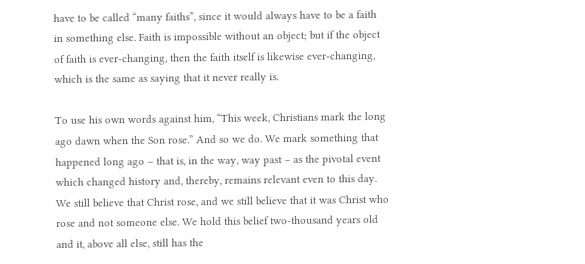have to be called “many faiths”, since it would always have to be a faith in something else. Faith is impossible without an object; but if the object of faith is ever-changing, then the faith itself is likewise ever-changing, which is the same as saying that it never really is.

To use his own words against him, “This week, Christians mark the long ago dawn when the Son rose.” And so we do. We mark something that happened long ago – that is, in the way, way past – as the pivotal event which changed history and, thereby, remains relevant even to this day. We still believe that Christ rose, and we still believe that it was Christ who rose and not someone else. We hold this belief two-thousand years old and it, above all else, still has the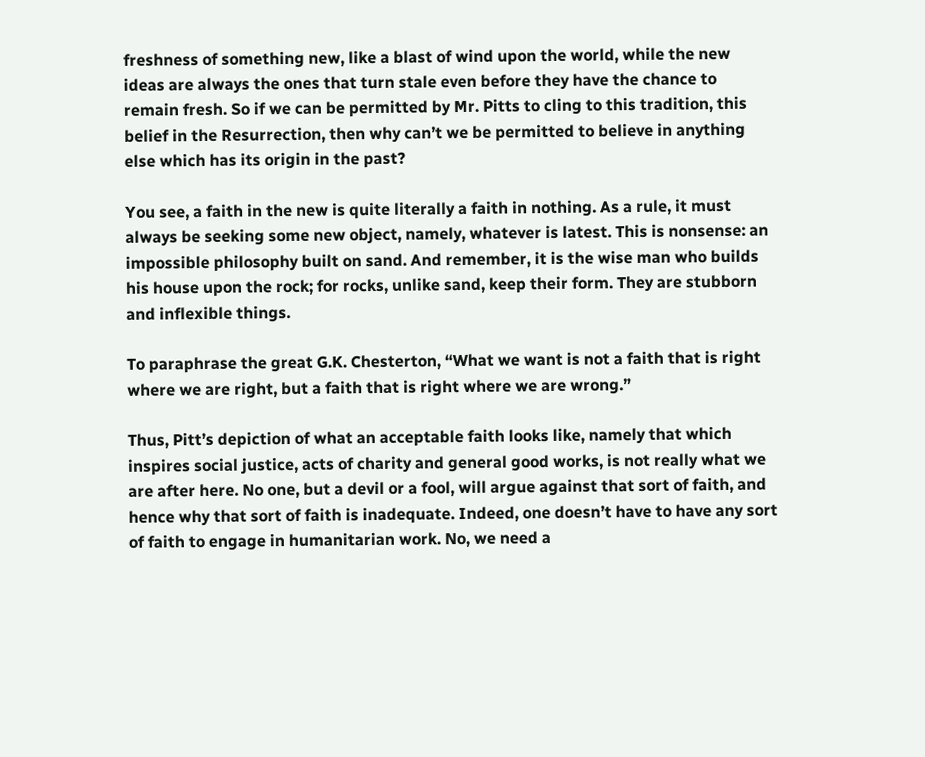freshness of something new, like a blast of wind upon the world, while the new ideas are always the ones that turn stale even before they have the chance to remain fresh. So if we can be permitted by Mr. Pitts to cling to this tradition, this belief in the Resurrection, then why can’t we be permitted to believe in anything else which has its origin in the past?

You see, a faith in the new is quite literally a faith in nothing. As a rule, it must always be seeking some new object, namely, whatever is latest. This is nonsense: an impossible philosophy built on sand. And remember, it is the wise man who builds his house upon the rock; for rocks, unlike sand, keep their form. They are stubborn and inflexible things.

To paraphrase the great G.K. Chesterton, “What we want is not a faith that is right where we are right, but a faith that is right where we are wrong.”

Thus, Pitt’s depiction of what an acceptable faith looks like, namely that which inspires social justice, acts of charity and general good works, is not really what we are after here. No one, but a devil or a fool, will argue against that sort of faith, and hence why that sort of faith is inadequate. Indeed, one doesn’t have to have any sort of faith to engage in humanitarian work. No, we need a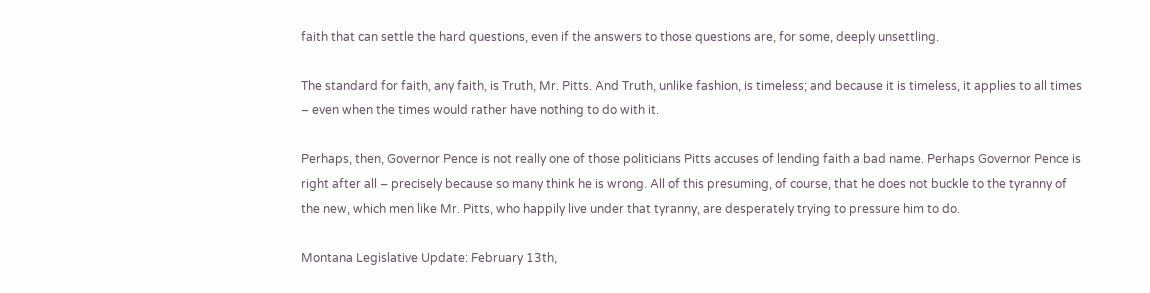faith that can settle the hard questions, even if the answers to those questions are, for some, deeply unsettling.

The standard for faith, any faith, is Truth, Mr. Pitts. And Truth, unlike fashion, is timeless; and because it is timeless, it applies to all times – even when the times would rather have nothing to do with it.

Perhaps, then, Governor Pence is not really one of those politicians Pitts accuses of lending faith a bad name. Perhaps Governor Pence is right after all – precisely because so many think he is wrong. All of this presuming, of course, that he does not buckle to the tyranny of the new, which men like Mr. Pitts, who happily live under that tyranny, are desperately trying to pressure him to do.

Montana Legislative Update: February 13th,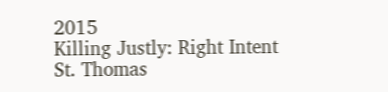2015
Killing Justly: Right Intent
St. Thomas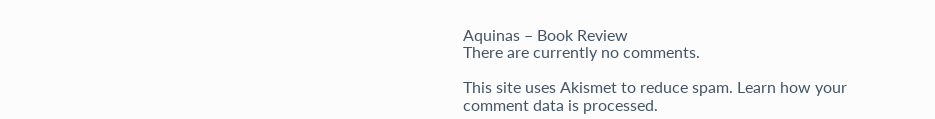Aquinas – Book Review
There are currently no comments.

This site uses Akismet to reduce spam. Learn how your comment data is processed.